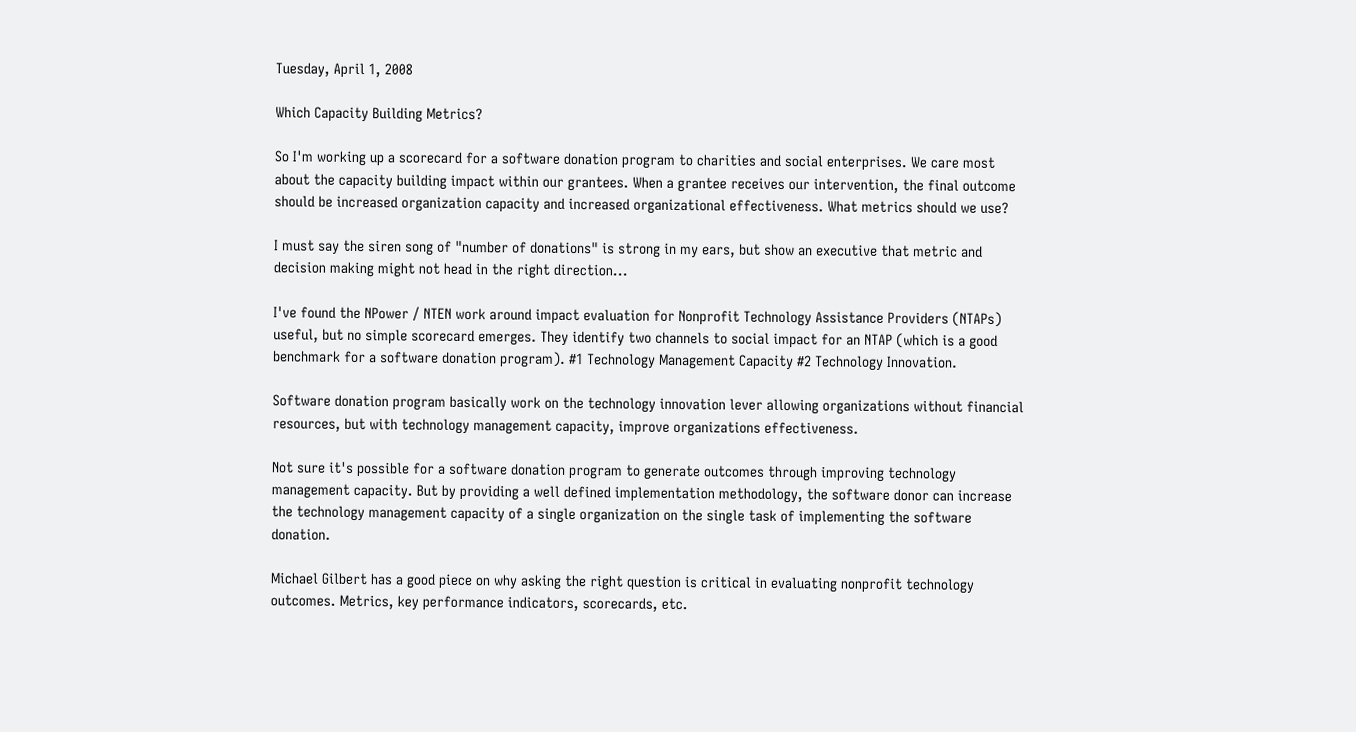Tuesday, April 1, 2008

Which Capacity Building Metrics?

So I'm working up a scorecard for a software donation program to charities and social enterprises. We care most about the capacity building impact within our grantees. When a grantee receives our intervention, the final outcome should be increased organization capacity and increased organizational effectiveness. What metrics should we use?

I must say the siren song of "number of donations" is strong in my ears, but show an executive that metric and decision making might not head in the right direction...

I've found the NPower / NTEN work around impact evaluation for Nonprofit Technology Assistance Providers (NTAPs) useful, but no simple scorecard emerges. They identify two channels to social impact for an NTAP (which is a good benchmark for a software donation program). #1 Technology Management Capacity #2 Technology Innovation.

Software donation program basically work on the technology innovation lever allowing organizations without financial resources, but with technology management capacity, improve organizations effectiveness.

Not sure it's possible for a software donation program to generate outcomes through improving technology management capacity. But by providing a well defined implementation methodology, the software donor can increase the technology management capacity of a single organization on the single task of implementing the software donation.

Michael Gilbert has a good piece on why asking the right question is critical in evaluating nonprofit technology outcomes. Metrics, key performance indicators, scorecards, etc.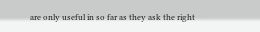are only useful in so far as they ask the right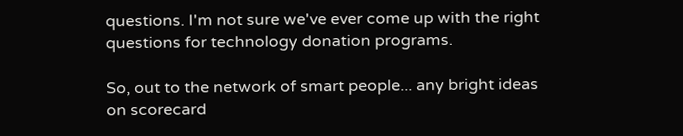questions. I'm not sure we've ever come up with the right questions for technology donation programs.

So, out to the network of smart people... any bright ideas on scorecard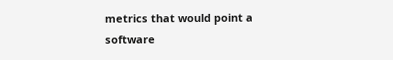metrics that would point a software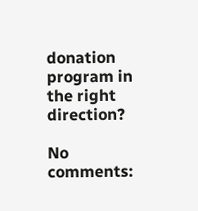donation program in the right direction?

No comments: